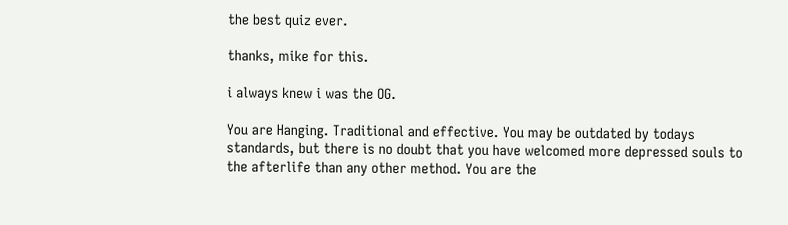the best quiz ever.

thanks, mike for this.

i always knew i was the OG.

You are Hanging. Traditional and effective. You may be outdated by todays standards, but there is no doubt that you have welcomed more depressed souls to the afterlife than any other method. You are the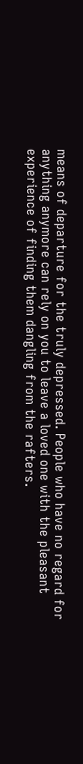means of departure for the truly depressed. People who have no regard for
anything anymore can rely on you to leave a loved one with the pleasant experience of finding them dangling from the rafters.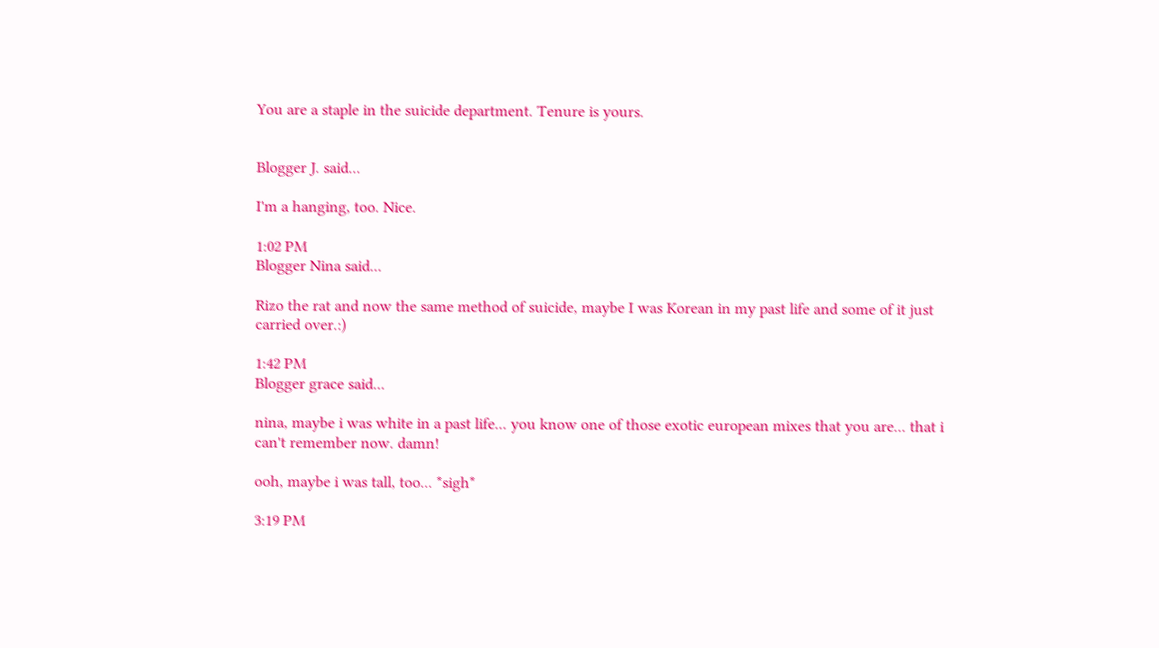You are a staple in the suicide department. Tenure is yours.


Blogger J. said...

I'm a hanging, too. Nice.

1:02 PM
Blogger Nina said...

Rizo the rat and now the same method of suicide, maybe I was Korean in my past life and some of it just carried over.:)

1:42 PM
Blogger grace said...

nina, maybe i was white in a past life... you know one of those exotic european mixes that you are... that i can't remember now. damn!

ooh, maybe i was tall, too... *sigh*

3:19 PM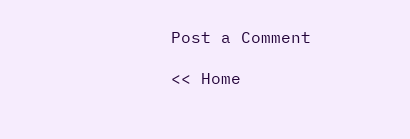Post a Comment

<< Home